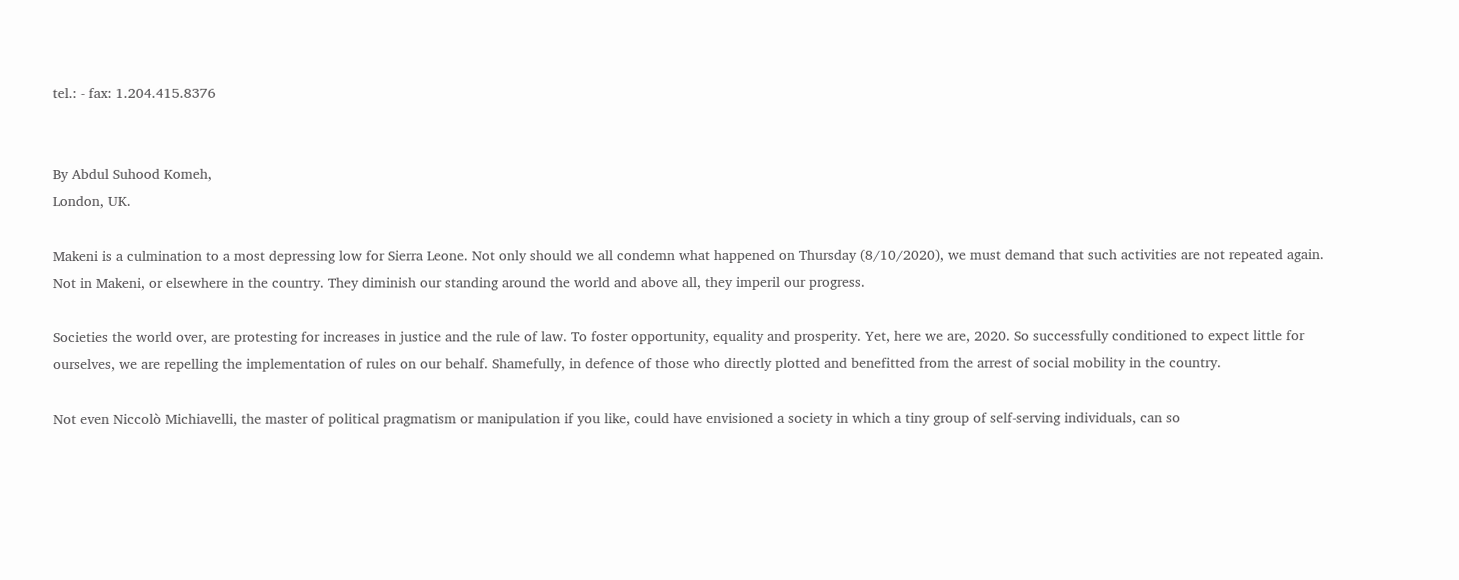tel.: - fax: 1.204.415.8376


By Abdul Suhood Komeh,
London, UK.

Makeni is a culmination to a most depressing low for Sierra Leone. Not only should we all condemn what happened on Thursday (8/10/2020), we must demand that such activities are not repeated again. Not in Makeni, or elsewhere in the country. They diminish our standing around the world and above all, they imperil our progress.

Societies the world over, are protesting for increases in justice and the rule of law. To foster opportunity, equality and prosperity. Yet, here we are, 2020. So successfully conditioned to expect little for ourselves, we are repelling the implementation of rules on our behalf. Shamefully, in defence of those who directly plotted and benefitted from the arrest of social mobility in the country.

Not even Niccolò Michiavelli, the master of political pragmatism or manipulation if you like, could have envisioned a society in which a tiny group of self-serving individuals, can so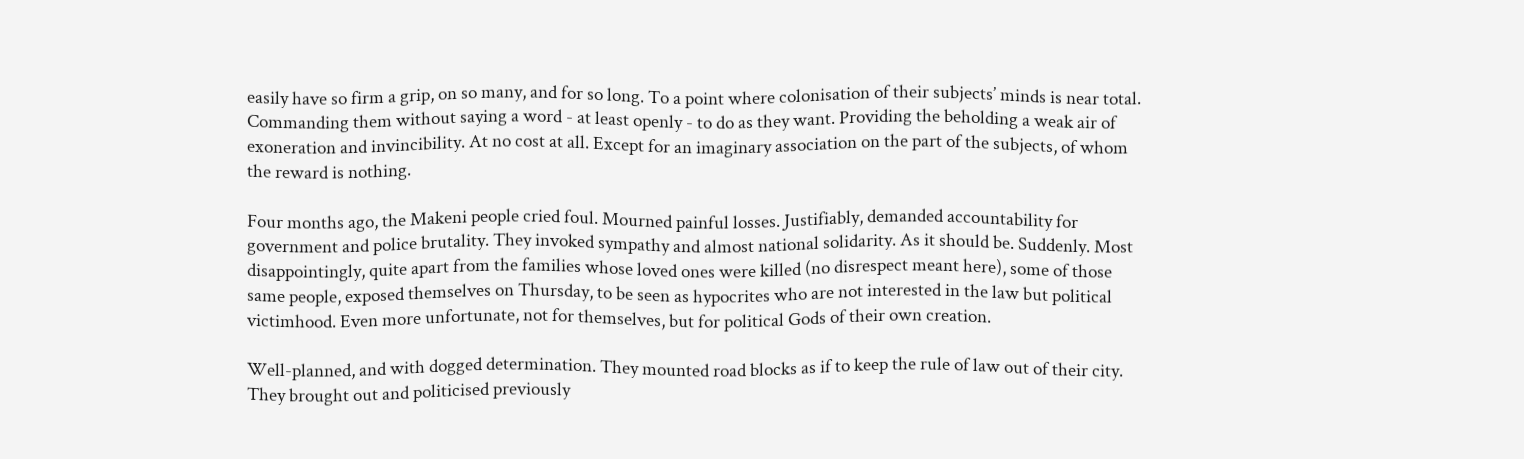easily have so firm a grip, on so many, and for so long. To a point where colonisation of their subjects’ minds is near total. Commanding them without saying a word - at least openly - to do as they want. Providing the beholding a weak air of exoneration and invincibility. At no cost at all. Except for an imaginary association on the part of the subjects, of whom the reward is nothing.

Four months ago, the Makeni people cried foul. Mourned painful losses. Justifiably, demanded accountability for government and police brutality. They invoked sympathy and almost national solidarity. As it should be. Suddenly. Most disappointingly, quite apart from the families whose loved ones were killed (no disrespect meant here), some of those same people, exposed themselves on Thursday, to be seen as hypocrites who are not interested in the law but political victimhood. Even more unfortunate, not for themselves, but for political Gods of their own creation.

Well-planned, and with dogged determination. They mounted road blocks as if to keep the rule of law out of their city. They brought out and politicised previously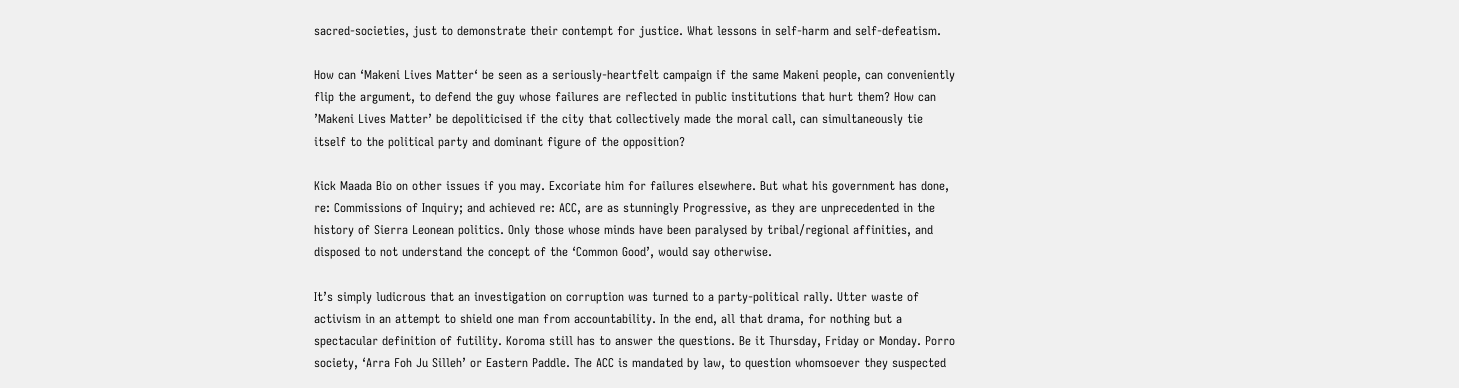sacred-societies, just to demonstrate their contempt for justice. What lessons in self-harm and self-defeatism.

How can ‘Makeni Lives Matter‘ be seen as a seriously-heartfelt campaign if the same Makeni people, can conveniently flip the argument, to defend the guy whose failures are reflected in public institutions that hurt them? How can ’Makeni Lives Matter’ be depoliticised if the city that collectively made the moral call, can simultaneously tie itself to the political party and dominant figure of the opposition?

Kick Maada Bio on other issues if you may. Excoriate him for failures elsewhere. But what his government has done, re: Commissions of Inquiry; and achieved re: ACC, are as stunningly Progressive, as they are unprecedented in the history of Sierra Leonean politics. Only those whose minds have been paralysed by tribal/regional affinities, and disposed to not understand the concept of the ‘Common Good’, would say otherwise.

It’s simply ludicrous that an investigation on corruption was turned to a party-political rally. Utter waste of activism in an attempt to shield one man from accountability. In the end, all that drama, for nothing but a spectacular definition of futility. Koroma still has to answer the questions. Be it Thursday, Friday or Monday. Porro society, ‘Arra Foh Ju Silleh’ or Eastern Paddle. The ACC is mandated by law, to question whomsoever they suspected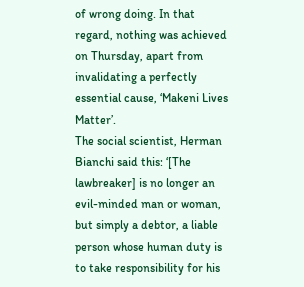of wrong doing. In that regard, nothing was achieved on Thursday, apart from invalidating a perfectly essential cause, ‘Makeni Lives Matter’.
The social scientist, Herman Bianchi said this: ‘[The lawbreaker] is no longer an evil-minded man or woman, but simply a debtor, a liable person whose human duty is to take responsibility for his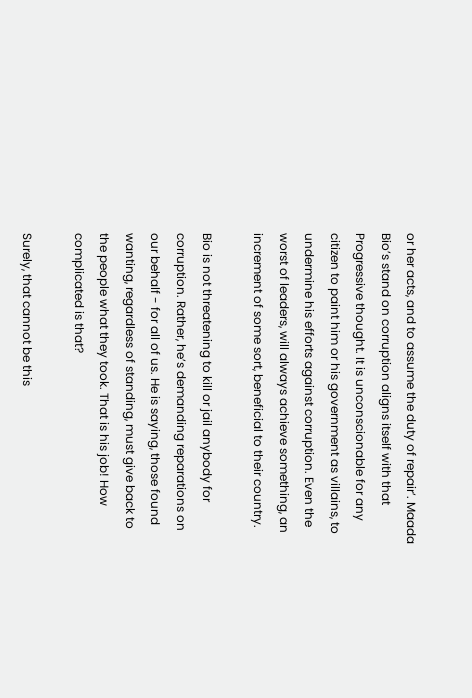or her acts, and to assume the duty of repair’. Maada Bio’s stand on corruption aligns itself with that Progressive thought. It is unconscionable for any citizen to paint him or his government as villains, to undermine his efforts against corruption. Even the worst of leaders, will always achieve something, an increment of some sort, beneficial to their country.

Bio is not threatening to kill or jail anybody for corruption. Rather, he’s demanding reparations on our behalf - for all of us. He is saying, those found wanting, regardless of standing, must give back to the people what they took. That is his job! How complicated is that?

Surely, that cannot be this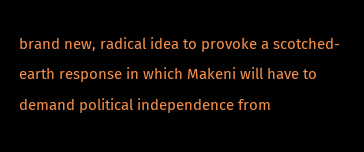brand new, radical idea to provoke a scotched-earth response in which Makeni will have to demand political independence from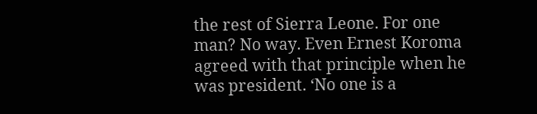the rest of Sierra Leone. For one man? No way. Even Ernest Koroma agreed with that principle when he was president. ‘No one is a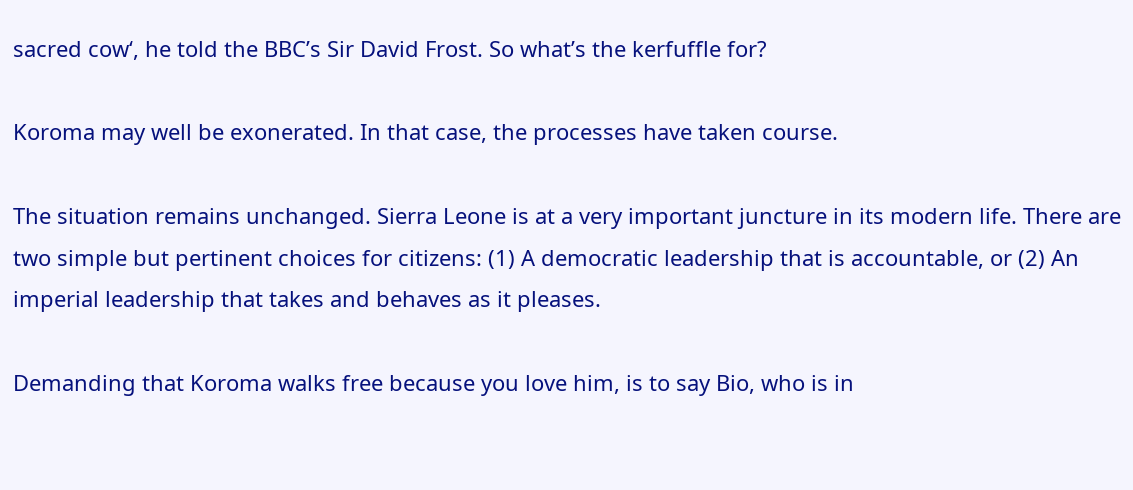sacred cow‘, he told the BBC’s Sir David Frost. So what’s the kerfuffle for?

Koroma may well be exonerated. In that case, the processes have taken course.

The situation remains unchanged. Sierra Leone is at a very important juncture in its modern life. There are two simple but pertinent choices for citizens: (1) A democratic leadership that is accountable, or (2) An imperial leadership that takes and behaves as it pleases.

Demanding that Koroma walks free because you love him, is to say Bio, who is in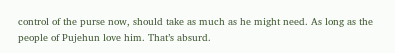control of the purse now, should take as much as he might need. As long as the people of Pujehun love him. That’s absurd.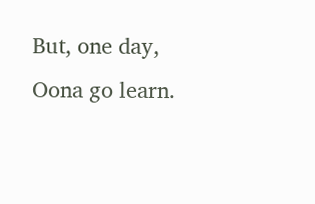But, one day, Oona go learn.